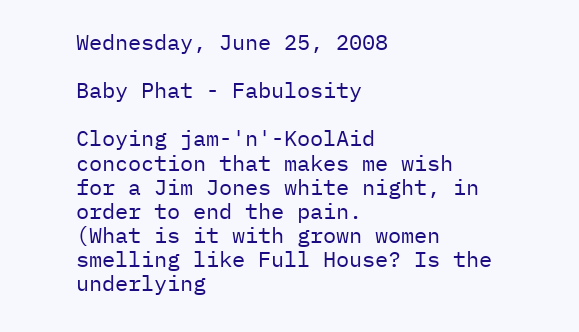Wednesday, June 25, 2008

Baby Phat - Fabulosity

Cloying jam-'n'-KoolAid concoction that makes me wish for a Jim Jones white night, in order to end the pain.
(What is it with grown women smelling like Full House? Is the underlying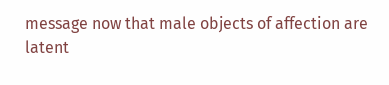message now that male objects of affection are latent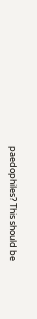paedophiles? This should be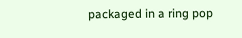packaged in a ring pop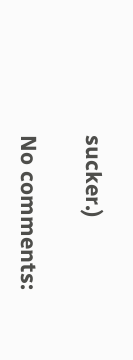sucker.)

No comments: